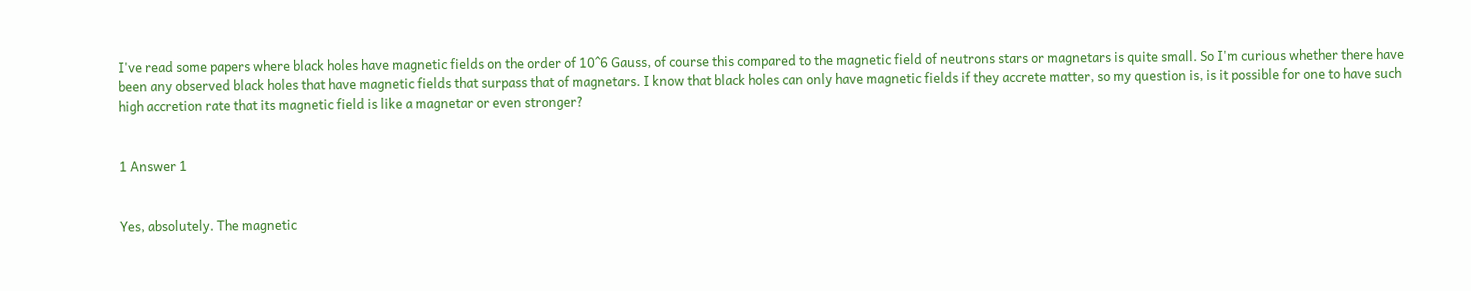I've read some papers where black holes have magnetic fields on the order of 10^6 Gauss, of course this compared to the magnetic field of neutrons stars or magnetars is quite small. So I'm curious whether there have been any observed black holes that have magnetic fields that surpass that of magnetars. I know that black holes can only have magnetic fields if they accrete matter, so my question is, is it possible for one to have such high accretion rate that its magnetic field is like a magnetar or even stronger?


1 Answer 1


Yes, absolutely. The magnetic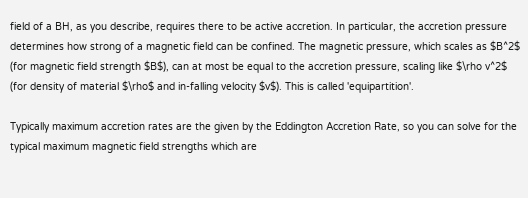field of a BH, as you describe, requires there to be active accretion. In particular, the accretion pressure determines how strong of a magnetic field can be confined. The magnetic pressure, which scales as $B^2$ (for magnetic field strength $B$), can at most be equal to the accretion pressure, scaling like $\rho v^2$ (for density of material $\rho$ and in-falling velocity $v$). This is called 'equipartition'.

Typically maximum accretion rates are the given by the Eddington Accretion Rate, so you can solve for the typical maximum magnetic field strengths which are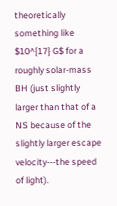theoretically something like $10^{17} G$ for a roughly solar-mass BH (just slightly larger than that of a NS because of the slightly larger escape velocity---the speed of light).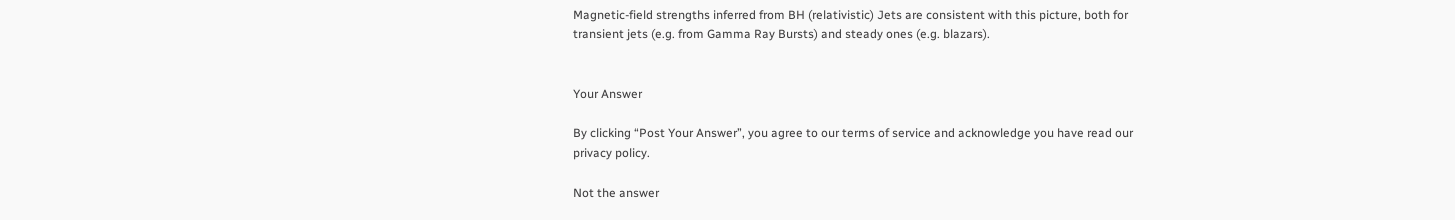Magnetic-field strengths inferred from BH (relativistic) Jets are consistent with this picture, both for transient jets (e.g. from Gamma Ray Bursts) and steady ones (e.g. blazars).


Your Answer

By clicking “Post Your Answer”, you agree to our terms of service and acknowledge you have read our privacy policy.

Not the answer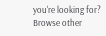you're looking for? Browse other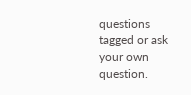questions tagged or ask your own question.